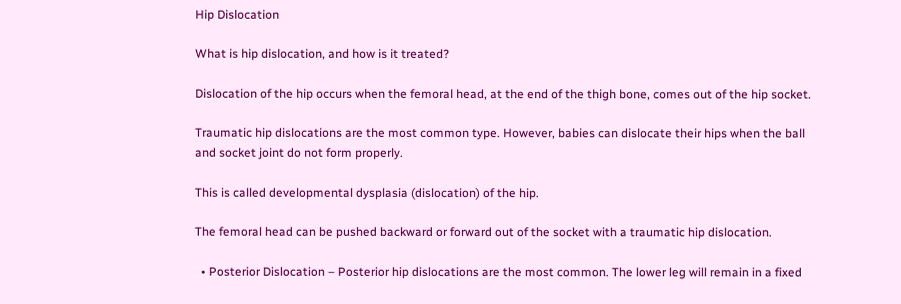Hip Dislocation

What is hip dislocation, and how is it treated?

Dislocation of the hip occurs when the femoral head, at the end of the thigh bone, comes out of the hip socket.

Traumatic hip dislocations are the most common type. However, babies can dislocate their hips when the ball and socket joint do not form properly.

This is called developmental dysplasia (dislocation) of the hip.

The femoral head can be pushed backward or forward out of the socket with a traumatic hip dislocation.

  • Posterior Dislocation – Posterior hip dislocations are the most common. The lower leg will remain in a fixed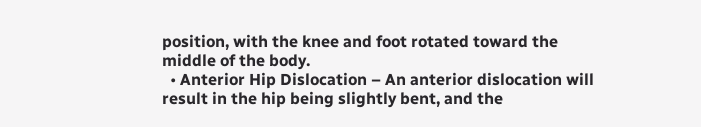position, with the knee and foot rotated toward the middle of the body.
  • Anterior Hip Dislocation – An anterior dislocation will result in the hip being slightly bent, and the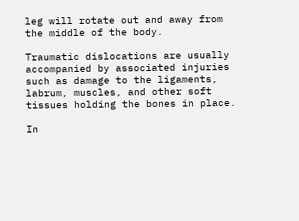leg will rotate out and away from the middle of the body.

Traumatic dislocations are usually accompanied by associated injuries such as damage to the ligaments, labrum, muscles, and other soft tissues holding the bones in place.

In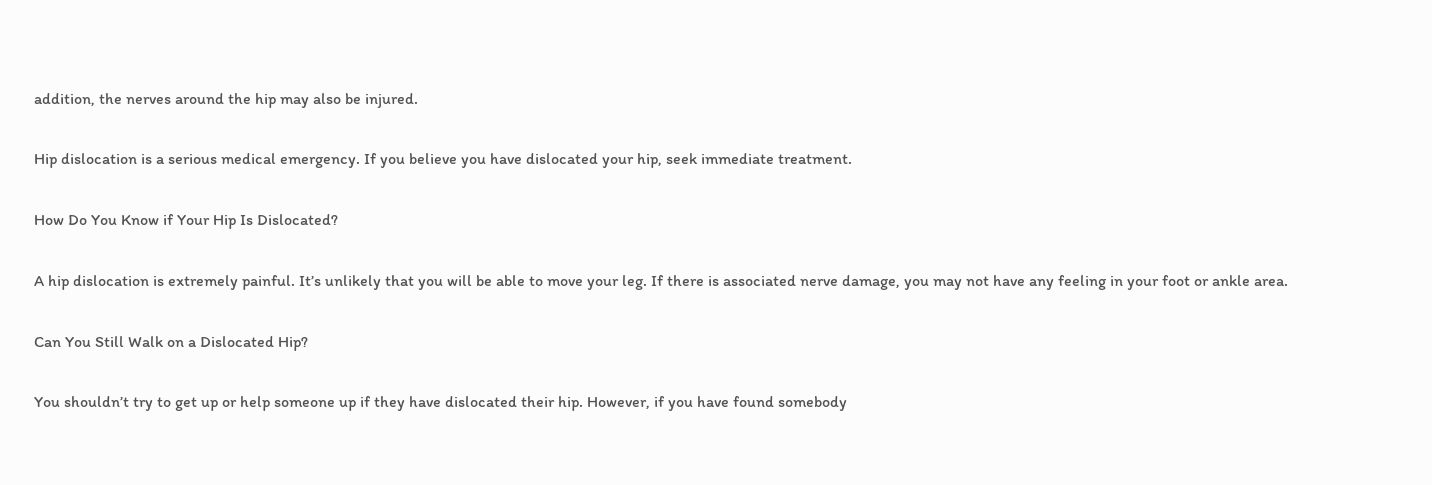addition, the nerves around the hip may also be injured.

Hip dislocation is a serious medical emergency. If you believe you have dislocated your hip, seek immediate treatment.

How Do You Know if Your Hip Is Dislocated?

A hip dislocation is extremely painful. It’s unlikely that you will be able to move your leg. If there is associated nerve damage, you may not have any feeling in your foot or ankle area.

Can You Still Walk on a Dislocated Hip?

You shouldn’t try to get up or help someone up if they have dislocated their hip. However, if you have found somebody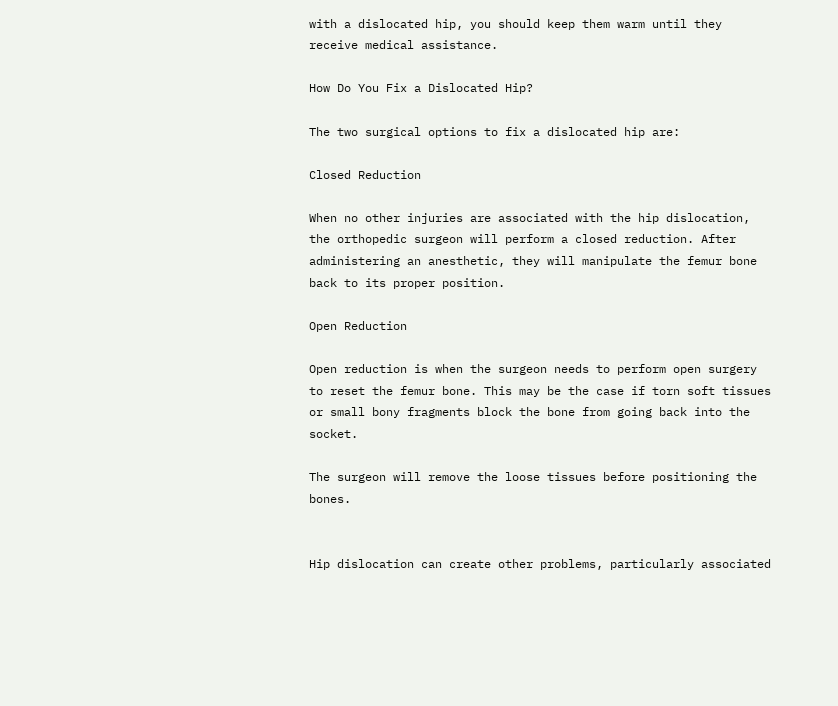with a dislocated hip, you should keep them warm until they receive medical assistance.

How Do You Fix a Dislocated Hip?

The two surgical options to fix a dislocated hip are:

Closed Reduction

When no other injuries are associated with the hip dislocation, the orthopedic surgeon will perform a closed reduction. After administering an anesthetic, they will manipulate the femur bone back to its proper position.

Open Reduction

Open reduction is when the surgeon needs to perform open surgery to reset the femur bone. This may be the case if torn soft tissues or small bony fragments block the bone from going back into the socket.

The surgeon will remove the loose tissues before positioning the bones.


Hip dislocation can create other problems, particularly associated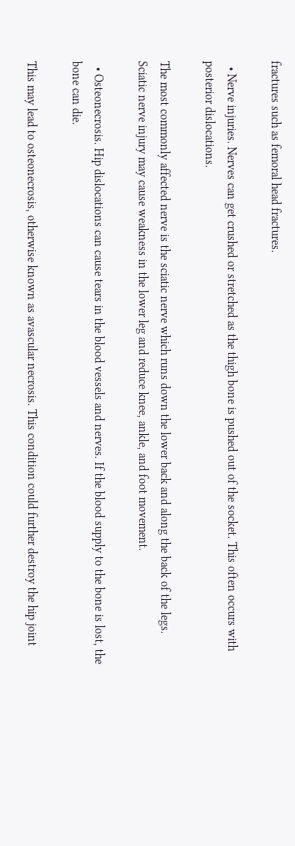fractures such as femoral head fractures.

  • Nerve injuries. Nerves can get crushed or stretched as the thigh bone is pushed out of the socket. This often occurs with posterior dislocations.

The most commonly affected nerve is the sciatic nerve which runs down the lower back and along the back of the legs. Sciatic nerve injury may cause weakness in the lower leg and reduce knee, ankle, and foot movement.

  • Osteonecrosis. Hip dislocations can cause tears in the blood vessels and nerves. If the blood supply to the bone is lost, the bone can die.

This may lead to osteonecrosis, otherwise known as avascular necrosis. This condition could further destroy the hip joint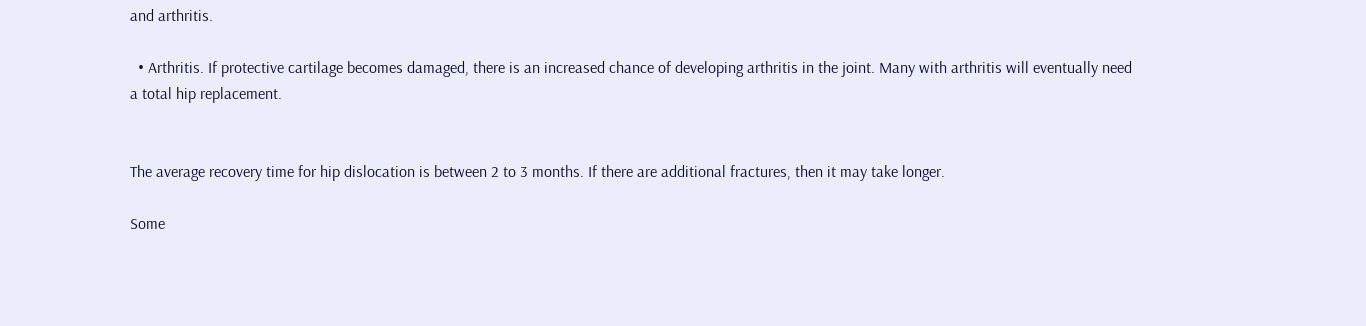and arthritis.

  • Arthritis. If protective cartilage becomes damaged, there is an increased chance of developing arthritis in the joint. Many with arthritis will eventually need a total hip replacement.


The average recovery time for hip dislocation is between 2 to 3 months. If there are additional fractures, then it may take longer.

Some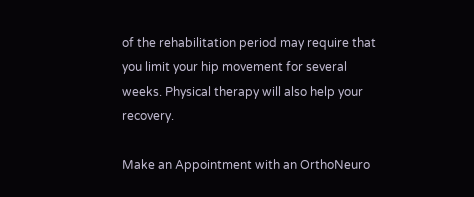of the rehabilitation period may require that you limit your hip movement for several weeks. Physical therapy will also help your recovery.

Make an Appointment with an OrthoNeuro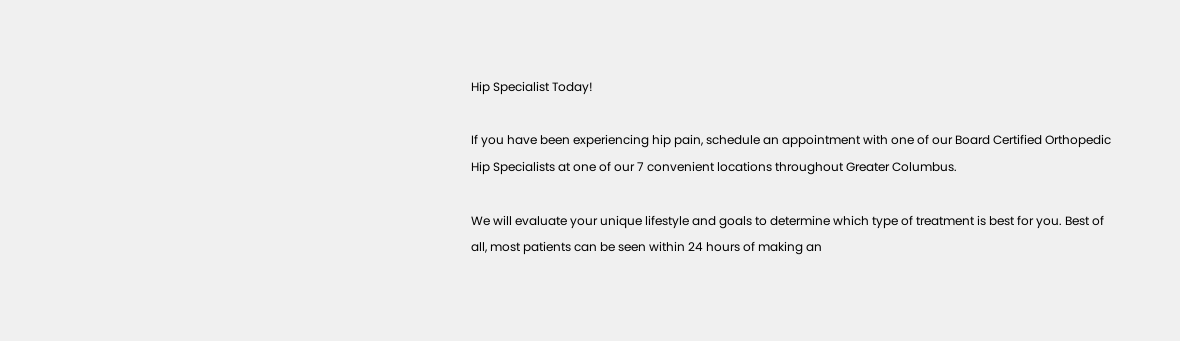Hip Specialist Today!

If you have been experiencing hip pain, schedule an appointment with one of our Board Certified Orthopedic Hip Specialists at one of our 7 convenient locations throughout Greater Columbus.

We will evaluate your unique lifestyle and goals to determine which type of treatment is best for you. Best of all, most patients can be seen within 24 hours of making an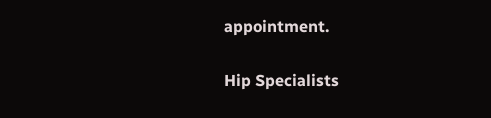appointment.

Hip Specialists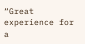“Great experience for a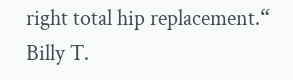right total hip replacement.“
Billy T.